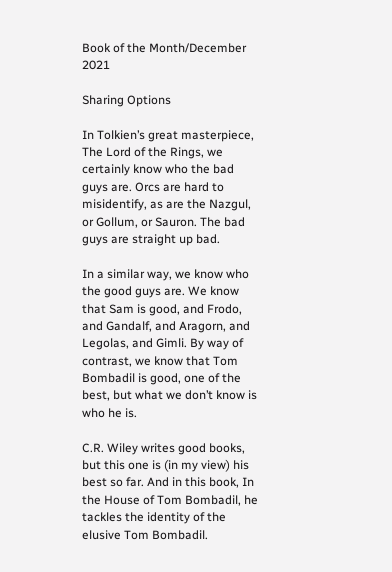Book of the Month/December 2021

Sharing Options

In Tolkien’s great masterpiece, The Lord of the Rings, we certainly know who the bad guys are. Orcs are hard to misidentify, as are the Nazgul, or Gollum, or Sauron. The bad guys are straight up bad.

In a similar way, we know who the good guys are. We know that Sam is good, and Frodo, and Gandalf, and Aragorn, and Legolas, and Gimli. By way of contrast, we know that Tom Bombadil is good, one of the best, but what we don’t know is who he is.

C.R. Wiley writes good books, but this one is (in my view) his best so far. And in this book, In the House of Tom Bombadil, he tackles the identity of the elusive Tom Bombadil.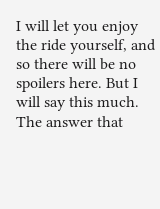I will let you enjoy the ride yourself, and so there will be no spoilers here. But I will say this much. The answer that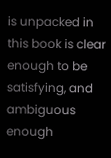is unpacked in this book is clear enough to be satisfying, and ambiguous enough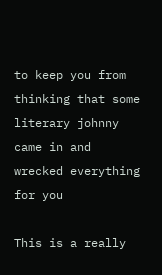to keep you from thinking that some literary johnny came in and wrecked everything for you

This is a really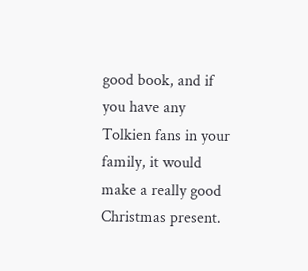good book, and if you have any Tolkien fans in your family, it would make a really good Christmas present.